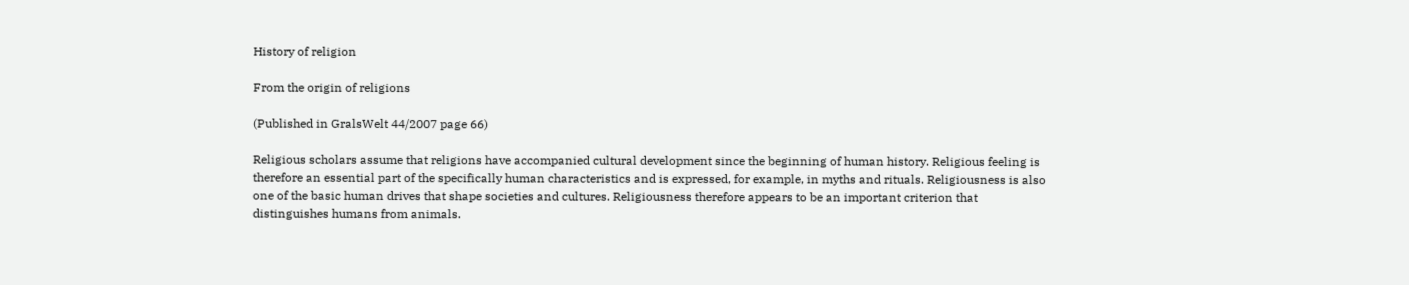History of religion

From the origin of religions

(Published in GralsWelt 44/2007 page 66)

Religious scholars assume that religions have accompanied cultural development since the beginning of human history. Religious feeling is therefore an essential part of the specifically human characteristics and is expressed, for example, in myths and rituals. Religiousness is also one of the basic human drives that shape societies and cultures. Religiousness therefore appears to be an important criterion that distinguishes humans from animals.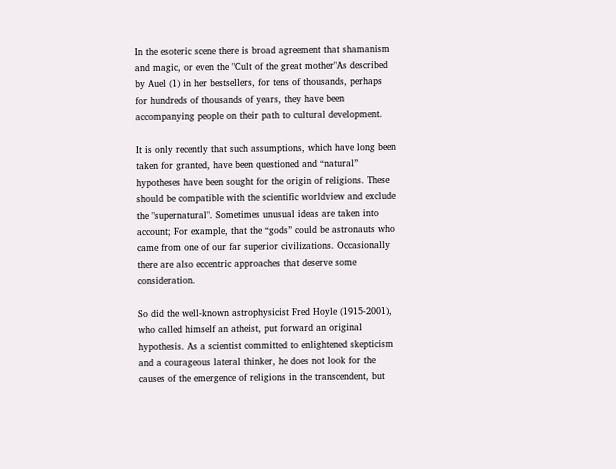In the esoteric scene there is broad agreement that shamanism and magic, or even the "Cult of the great mother"As described by Auel (1) in her bestsellers, for tens of thousands, perhaps for hundreds of thousands of years, they have been accompanying people on their path to cultural development.

It is only recently that such assumptions, which have long been taken for granted, have been questioned and “natural” hypotheses have been sought for the origin of religions. These should be compatible with the scientific worldview and exclude the "supernatural". Sometimes unusual ideas are taken into account; For example, that the “gods” could be astronauts who came from one of our far superior civilizations. Occasionally there are also eccentric approaches that deserve some consideration.

So did the well-known astrophysicist Fred Hoyle (1915-2001), who called himself an atheist, put forward an original hypothesis. As a scientist committed to enlightened skepticism and a courageous lateral thinker, he does not look for the causes of the emergence of religions in the transcendent, but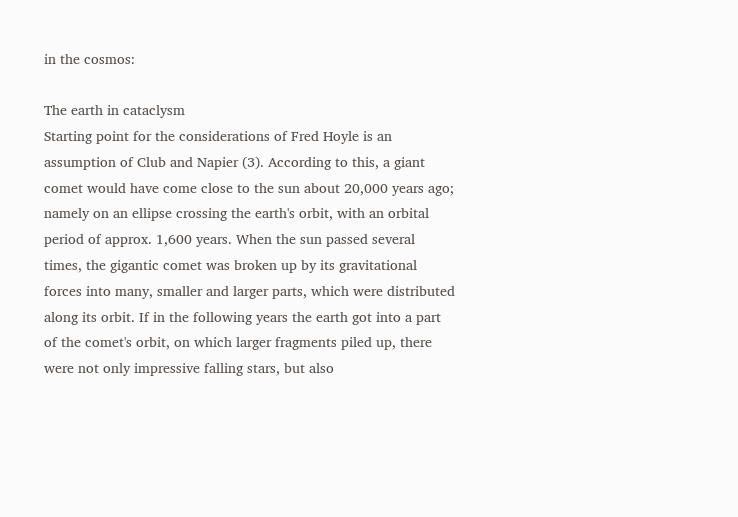in the cosmos:

The earth in cataclysm
Starting point for the considerations of Fred Hoyle is an assumption of Club and Napier (3). According to this, a giant comet would have come close to the sun about 20,000 years ago; namely on an ellipse crossing the earth's orbit, with an orbital period of approx. 1,600 years. When the sun passed several times, the gigantic comet was broken up by its gravitational forces into many, smaller and larger parts, which were distributed along its orbit. If in the following years the earth got into a part of the comet's orbit, on which larger fragments piled up, there were not only impressive falling stars, but also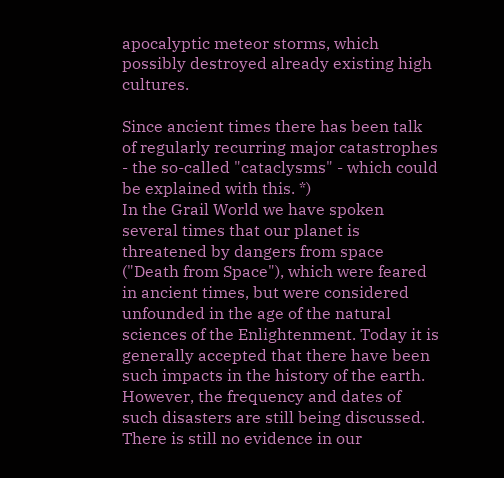apocalyptic meteor storms, which possibly destroyed already existing high cultures.

Since ancient times there has been talk of regularly recurring major catastrophes - the so-called "cataclysms" - which could be explained with this. *)
In the Grail World we have spoken several times that our planet is threatened by dangers from space ("Death from Space"), which were feared in ancient times, but were considered unfounded in the age of the natural sciences of the Enlightenment. Today it is generally accepted that there have been such impacts in the history of the earth. However, the frequency and dates of such disasters are still being discussed. There is still no evidence in our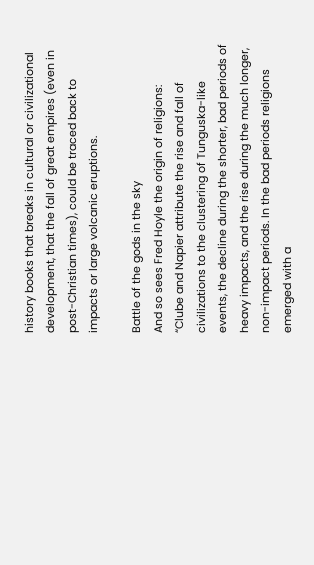history books that breaks in cultural or civilizational development, that the fall of great empires (even in post-Christian times), could be traced back to impacts or large volcanic eruptions.

Battle of the gods in the sky
And so sees Fred Hoyle the origin of religions:
“Clube and Napier attribute the rise and fall of civilizations to the clustering of Tunguska-like events, the decline during the shorter, bad periods of heavy impacts, and the rise during the much longer, non-impact periods. In the bad periods religions emerged with a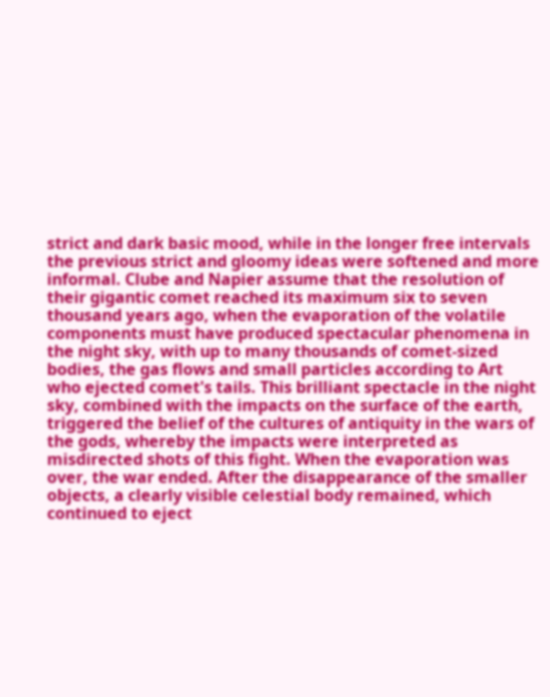strict and dark basic mood, while in the longer free intervals the previous strict and gloomy ideas were softened and more informal. Clube and Napier assume that the resolution of their gigantic comet reached its maximum six to seven thousand years ago, when the evaporation of the volatile components must have produced spectacular phenomena in the night sky, with up to many thousands of comet-sized bodies, the gas flows and small particles according to Art who ejected comet's tails. This brilliant spectacle in the night sky, combined with the impacts on the surface of the earth, triggered the belief of the cultures of antiquity in the wars of the gods, whereby the impacts were interpreted as misdirected shots of this fight. When the evaporation was over, the war ended. After the disappearance of the smaller objects, a clearly visible celestial body remained, which continued to eject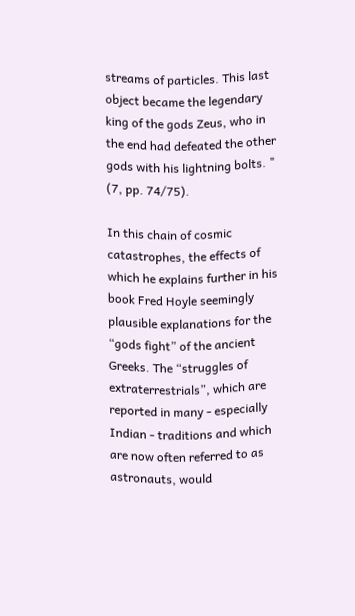streams of particles. This last object became the legendary king of the gods Zeus, who in the end had defeated the other gods with his lightning bolts. " (7, pp. 74/75).

In this chain of cosmic catastrophes, the effects of which he explains further in his book Fred Hoyle seemingly plausible explanations for the “gods fight” of the ancient Greeks. The “struggles of extraterrestrials”, which are reported in many - especially Indian - traditions and which are now often referred to as astronauts, would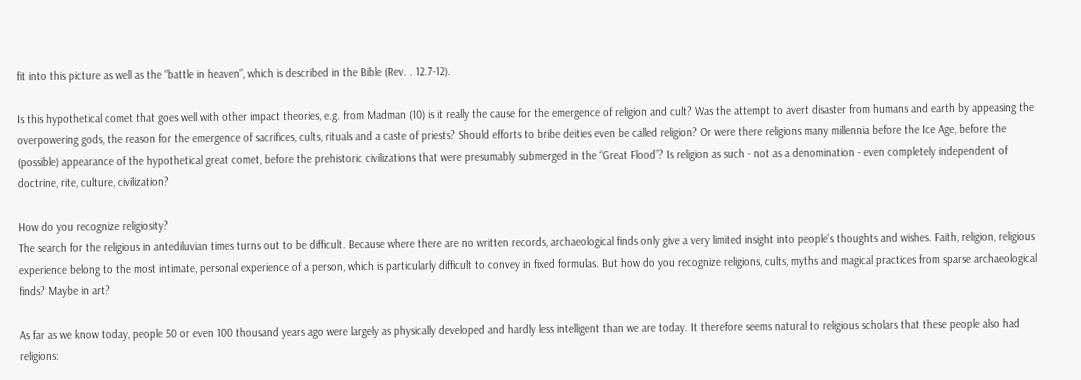fit into this picture as well as the “battle in heaven”, which is described in the Bible (Rev. . 12.7-12).

Is this hypothetical comet that goes well with other impact theories, e.g. from Madman (10) is it really the cause for the emergence of religion and cult? Was the attempt to avert disaster from humans and earth by appeasing the overpowering gods, the reason for the emergence of sacrifices, cults, rituals and a caste of priests? Should efforts to bribe deities even be called religion? Or were there religions many millennia before the Ice Age, before the (possible) appearance of the hypothetical great comet, before the prehistoric civilizations that were presumably submerged in the “Great Flood”? Is religion as such - not as a denomination - even completely independent of doctrine, rite, culture, civilization?

How do you recognize religiosity?
The search for the religious in antediluvian times turns out to be difficult. Because where there are no written records, archaeological finds only give a very limited insight into people's thoughts and wishes. Faith, religion, religious experience belong to the most intimate, personal experience of a person, which is particularly difficult to convey in fixed formulas. But how do you recognize religions, cults, myths and magical practices from sparse archaeological finds? Maybe in art?

As far as we know today, people 50 or even 100 thousand years ago were largely as physically developed and hardly less intelligent than we are today. It therefore seems natural to religious scholars that these people also had religions: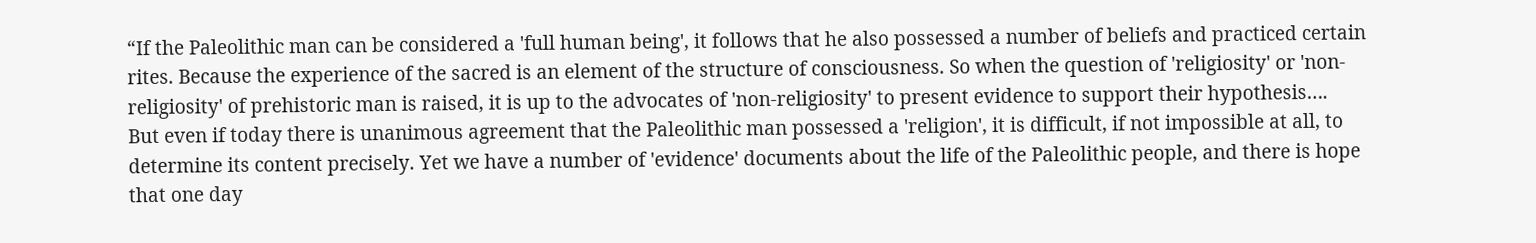“If the Paleolithic man can be considered a 'full human being', it follows that he also possessed a number of beliefs and practiced certain rites. Because the experience of the sacred is an element of the structure of consciousness. So when the question of 'religiosity' or 'non-religiosity' of prehistoric man is raised, it is up to the advocates of 'non-religiosity' to present evidence to support their hypothesis….
But even if today there is unanimous agreement that the Paleolithic man possessed a 'religion', it is difficult, if not impossible at all, to determine its content precisely. Yet we have a number of 'evidence' documents about the life of the Paleolithic people, and there is hope that one day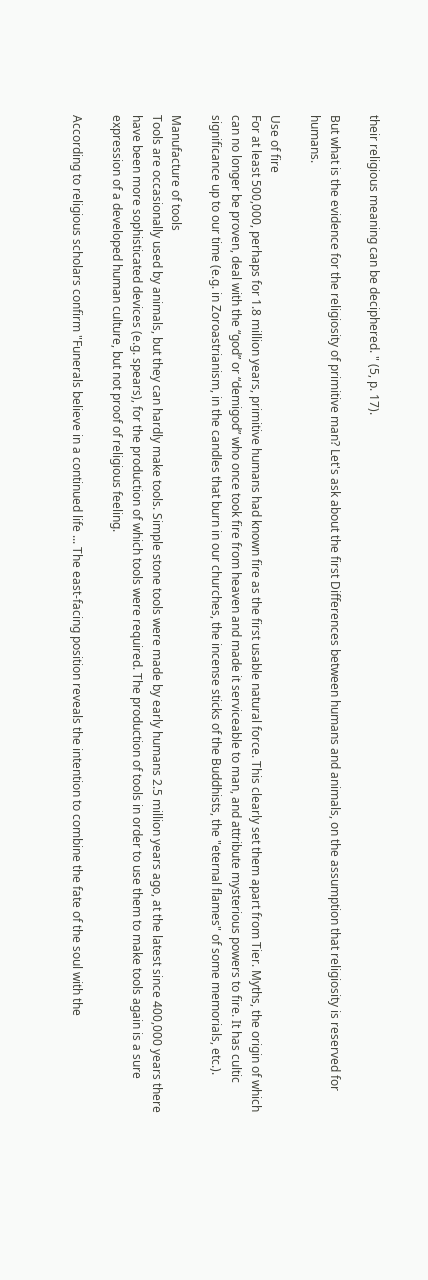their religious meaning can be deciphered. " (5, p. 17).

But what is the evidence for the religiosity of primitive man? Let's ask about the first Differences between humans and animals, on the assumption that religiosity is reserved for humans.

Use of fire
For at least 500,000, perhaps for 1.8 million years, primitive humans had known fire as the first usable natural force. This clearly set them apart from Tier. Myths, the origin of which can no longer be proven, deal with the “god” or “demigod” who once took fire from heaven and made it serviceable to man, and attribute mysterious powers to fire. It has cultic significance up to our time (e.g. in Zoroastrianism, in the candles that burn in our churches, the incense sticks of the Buddhists, the "eternal flames" of some memorials, etc.).

Manufacture of tools
Tools are occasionally used by animals, but they can hardly make tools. Simple stone tools were made by early humans 2.5 million years ago, at the latest since 400,000 years there have been more sophisticated devices (e.g. spears), for the production of which tools were required. The production of tools in order to use them to make tools again is a sure expression of a developed human culture, but not proof of religious feeling.

According to religious scholars confirm "Funerals believe in a continued life ... The east-facing position reveals the intention to combine the fate of the soul with the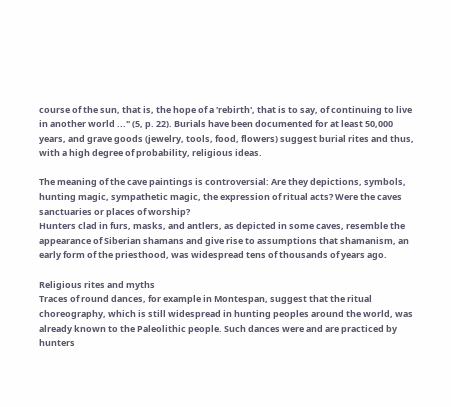course of the sun, that is, the hope of a 'rebirth', that is to say, of continuing to live in another world ..." (5, p. 22). Burials have been documented for at least 50,000 years, and grave goods (jewelry, tools, food, flowers) suggest burial rites and thus, with a high degree of probability, religious ideas.

The meaning of the cave paintings is controversial: Are they depictions, symbols, hunting magic, sympathetic magic, the expression of ritual acts? Were the caves sanctuaries or places of worship?
Hunters clad in furs, masks, and antlers, as depicted in some caves, resemble the appearance of Siberian shamans and give rise to assumptions that shamanism, an early form of the priesthood, was widespread tens of thousands of years ago.

Religious rites and myths
Traces of round dances, for example in Montespan, suggest that the ritual choreography, which is still widespread in hunting peoples around the world, was already known to the Paleolithic people. Such dances were and are practiced by hunters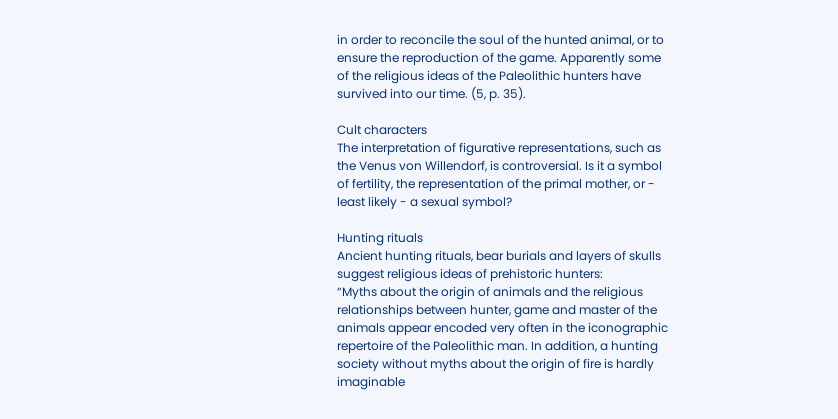in order to reconcile the soul of the hunted animal, or to ensure the reproduction of the game. Apparently some of the religious ideas of the Paleolithic hunters have survived into our time. (5, p. 35).

Cult characters
The interpretation of figurative representations, such as the Venus von Willendorf, is controversial. Is it a symbol of fertility, the representation of the primal mother, or - least likely - a sexual symbol?

Hunting rituals
Ancient hunting rituals, bear burials and layers of skulls suggest religious ideas of prehistoric hunters:
“Myths about the origin of animals and the religious relationships between hunter, game and master of the animals appear encoded very often in the iconographic repertoire of the Paleolithic man. In addition, a hunting society without myths about the origin of fire is hardly imaginable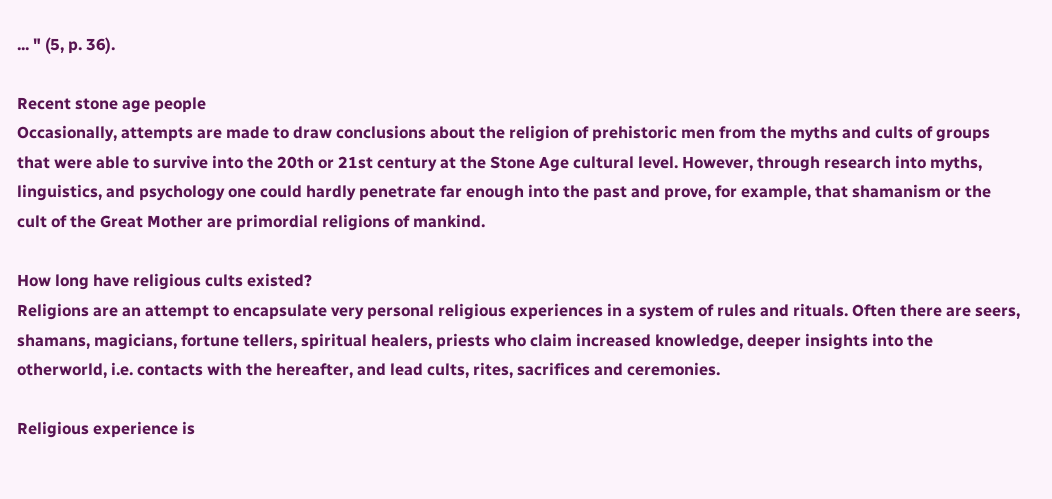... " (5, p. 36).

Recent stone age people
Occasionally, attempts are made to draw conclusions about the religion of prehistoric men from the myths and cults of groups that were able to survive into the 20th or 21st century at the Stone Age cultural level. However, through research into myths, linguistics, and psychology one could hardly penetrate far enough into the past and prove, for example, that shamanism or the cult of the Great Mother are primordial religions of mankind.

How long have religious cults existed?
Religions are an attempt to encapsulate very personal religious experiences in a system of rules and rituals. Often there are seers, shamans, magicians, fortune tellers, spiritual healers, priests who claim increased knowledge, deeper insights into the otherworld, i.e. contacts with the hereafter, and lead cults, rites, sacrifices and ceremonies.

Religious experience is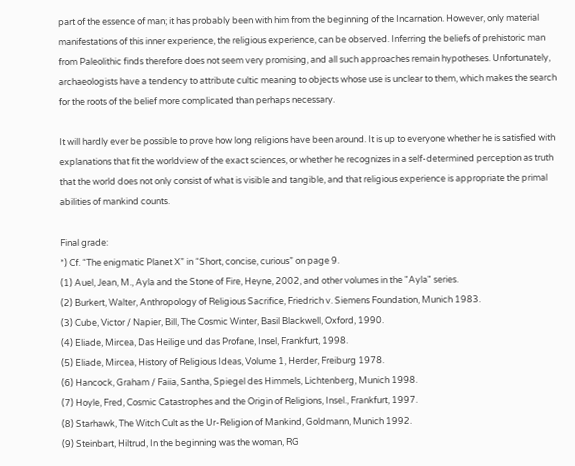part of the essence of man; it has probably been with him from the beginning of the Incarnation. However, only material manifestations of this inner experience, the religious experience, can be observed. Inferring the beliefs of prehistoric man from Paleolithic finds therefore does not seem very promising, and all such approaches remain hypotheses. Unfortunately, archaeologists have a tendency to attribute cultic meaning to objects whose use is unclear to them, which makes the search for the roots of the belief more complicated than perhaps necessary.

It will hardly ever be possible to prove how long religions have been around. It is up to everyone whether he is satisfied with explanations that fit the worldview of the exact sciences, or whether he recognizes in a self-determined perception as truth that the world does not only consist of what is visible and tangible, and that religious experience is appropriate the primal abilities of mankind counts.

Final grade:
*) Cf. “The enigmatic Planet X” in “Short, concise, curious” on page 9.
(1) Auel, Jean, M., Ayla and the Stone of Fire, Heyne, 2002, and other volumes in the "Ayla" series.
(2) Burkert, Walter, Anthropology of Religious Sacrifice, Friedrich v. Siemens Foundation, Munich 1983.
(3) Cube, Victor / Napier, Bill, The Cosmic Winter, Basil Blackwell, Oxford, 1990.
(4) Eliade, Mircea, Das Heilige und das Profane, Insel, Frankfurt, 1998.
(5) Eliade, Mircea, History of Religious Ideas, Volume 1, Herder, Freiburg 1978.
(6) Hancock, Graham / Faiia, Santha, Spiegel des Himmels, Lichtenberg, Munich 1998.
(7) Hoyle, Fred, Cosmic Catastrophes and the Origin of Religions, Insel., Frankfurt, 1997.
(8) Starhawk, The Witch Cult as the Ur-Religion of Mankind, Goldmann, Munich 1992.
(9) Steinbart, Hiltrud, In the beginning was the woman, RG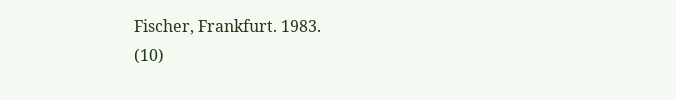Fischer, Frankfurt. 1983.
(10)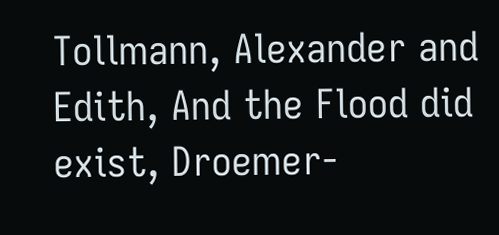Tollmann, Alexander and Edith, And the Flood did exist, Droemer-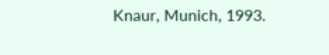Knaur, Munich, 1993.